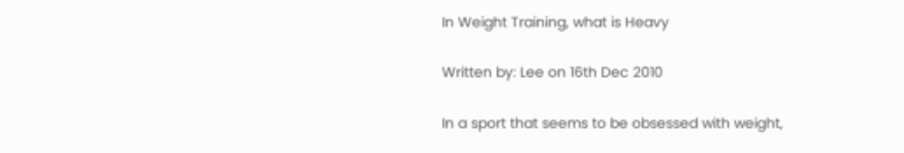In Weight Training, what is Heavy

Written by: Lee on 16th Dec 2010

In a sport that seems to be obsessed with weight,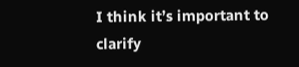I think it’s important to clarify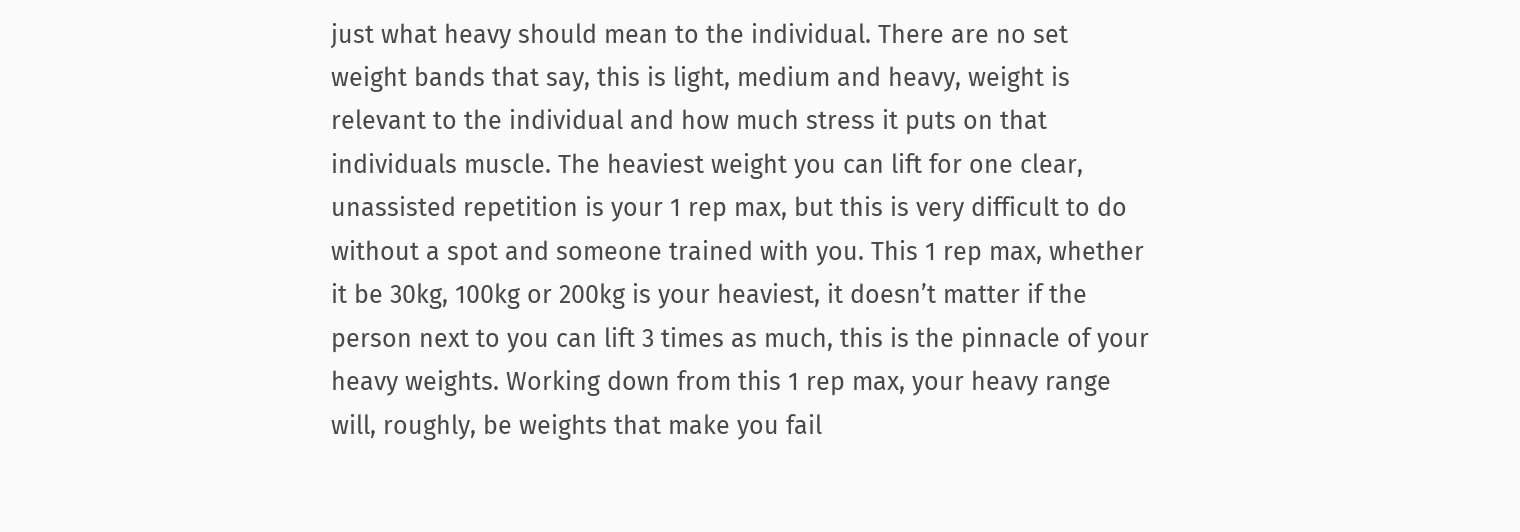just what heavy should mean to the individual. There are no set weight bands that say, this is light, medium and heavy, weight is relevant to the individual and how much stress it puts on that individuals muscle. The heaviest weight you can lift for one clear, unassisted repetition is your 1 rep max, but this is very difficult to do without a spot and someone trained with you. This 1 rep max, whether it be 30kg, 100kg or 200kg is your heaviest, it doesn’t matter if the person next to you can lift 3 times as much, this is the pinnacle of your heavy weights. Working down from this 1 rep max, your heavy range will, roughly, be weights that make you fail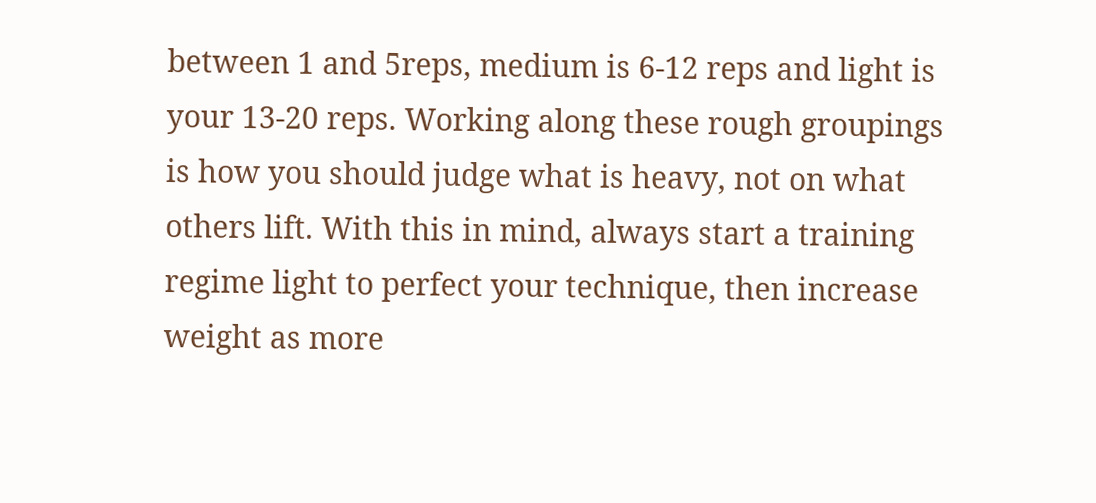between 1 and 5reps, medium is 6-12 reps and light is your 13-20 reps. Working along these rough groupings is how you should judge what is heavy, not on what others lift. With this in mind, always start a training regime light to perfect your technique, then increase weight as more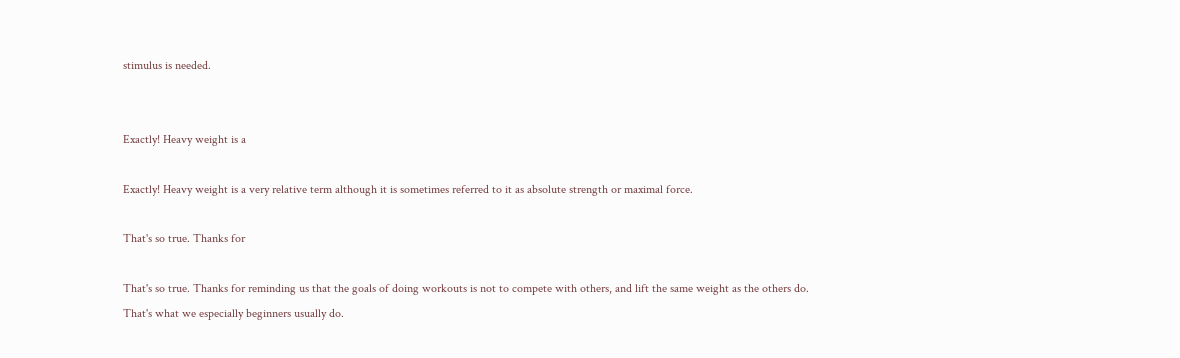stimulus is needed.


Exactly! Heavy weight is a

Exactly! Heavy weight is a very relative term although it is sometimes referred to it as absolute strength or maximal force.

That's so true. Thanks for

That's so true. Thanks for reminding us that the goals of doing workouts is not to compete with others, and lift the same weight as the others do. That's what we especially beginners usually do.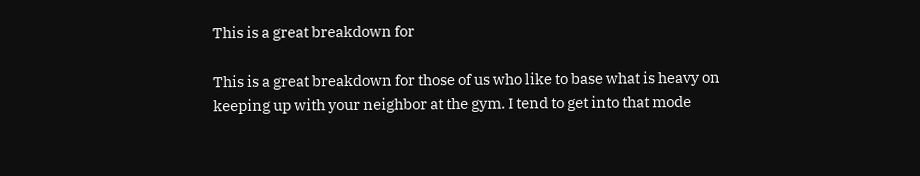This is a great breakdown for

This is a great breakdown for those of us who like to base what is heavy on keeping up with your neighbor at the gym. I tend to get into that mode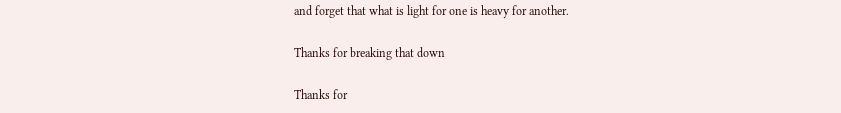and forget that what is light for one is heavy for another.

Thanks for breaking that down

Thanks for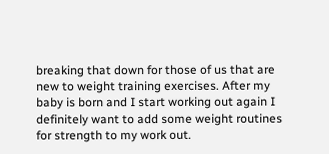breaking that down for those of us that are new to weight training exercises. After my baby is born and I start working out again I definitely want to add some weight routines for strength to my work out.